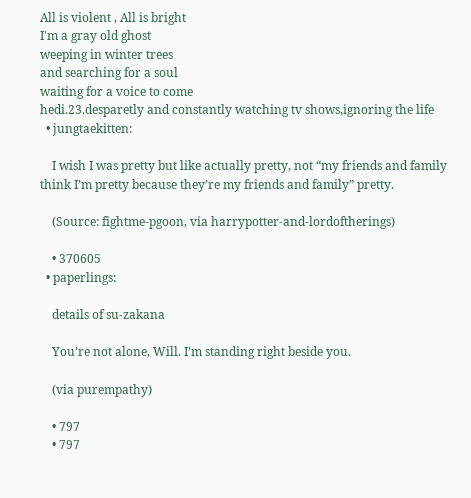All is violent , All is bright
I'm a gray old ghost
weeping in winter trees
and searching for a soul
waiting for a voice to come
hedi.23.desparetly and constantly watching tv shows,ignoring the life
  • jungtaekitten:

    I wish I was pretty but like actually pretty, not “my friends and family think I’m pretty because they’re my friends and family” pretty.

    (Source: fightme-pgoon, via harrypotter-and-lordoftherings)

    • 370605
  • paperlings:

    details of su-zakana

    You’re not alone, Will. I’m standing right beside you.

    (via purempathy)

    • 797
    • 797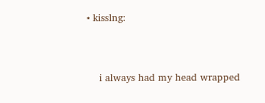• kisslng:


    i always had my head wrapped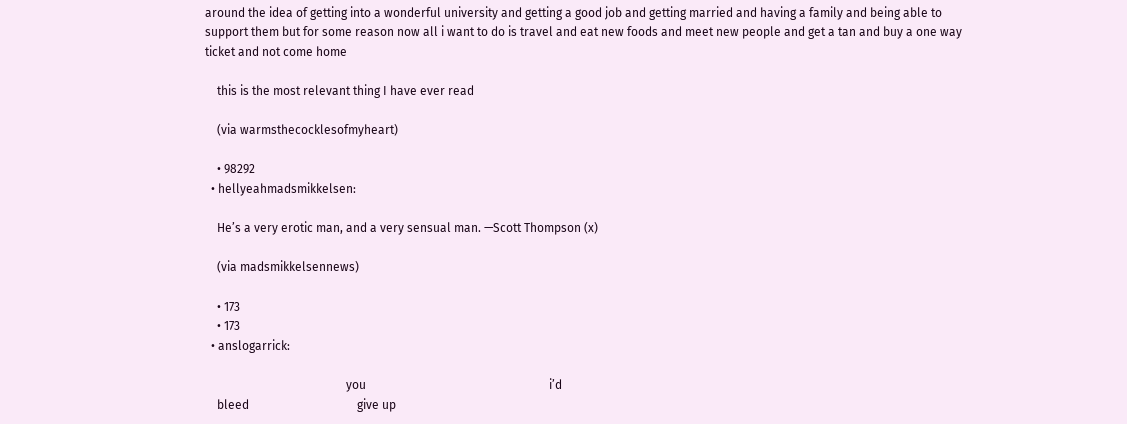around the idea of getting into a wonderful university and getting a good job and getting married and having a family and being able to support them but for some reason now all i want to do is travel and eat new foods and meet new people and get a tan and buy a one way ticket and not come home

    this is the most relevant thing I have ever read

    (via warmsthecocklesofmyheart)

    • 98292
  • hellyeahmadsmikkelsen:

    He’s a very erotic man, and a very sensual man. —Scott Thompson (x)

    (via madsmikkelsennews)

    • 173
    • 173
  • anslogarrick:

                                               you                                                             i’d
    bleed                                    give up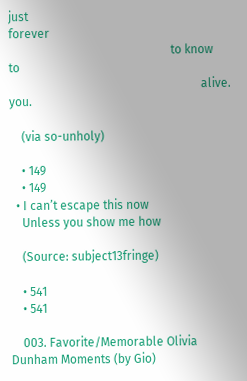just                                                                        forever
                                                      to know                                           to
                                                                alive.                                  you.

    (via so-unholy)

    • 149
    • 149
  • I can’t escape this now
    Unless you show me how

    (Source: subject13fringe)

    • 541
    • 541

    003. Favorite/Memorable Olivia Dunham Moments (by Gio)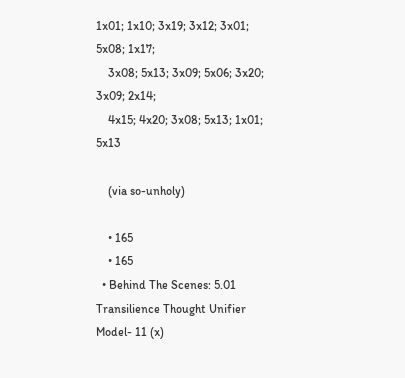1x01; 1x10; 3x19; 3x12; 3x01; 5x08; 1x17;
    3x08; 5x13; 3x09; 5x06; 3x20; 3x09; 2x14;
    4x15; 4x20; 3x08; 5x13; 1x01; 5x13

    (via so-unholy)

    • 165
    • 165
  • Behind The Scenes: 5.01 Transilience Thought Unifier Model- 11 (x)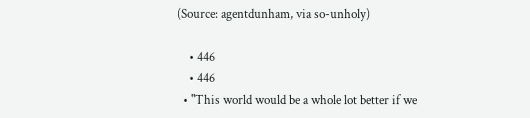(Source: agentdunham, via so-unholy)

    • 446
    • 446
  • "This world would be a whole lot better if we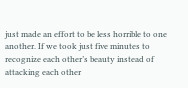just made an effort to be less horrible to one another. If we took just five minutes to recognize each other’s beauty instead of attacking each other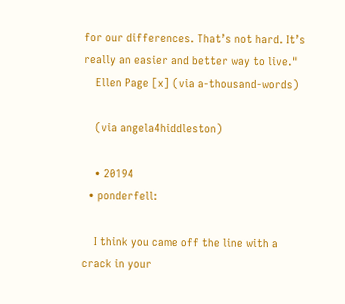for our differences. That’s not hard. It’s really an easier and better way to live."
    Ellen Page [x] (via a-thousand-words)

    (via angela4hiddleston)

    • 20194
  • ponderfell:

    I think you came off the line with a crack in your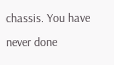chassis. You have never done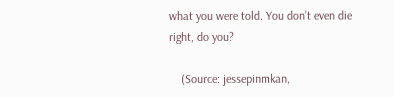what you were told. You don’t even die right, do you?

    (Source: jessepinmkan,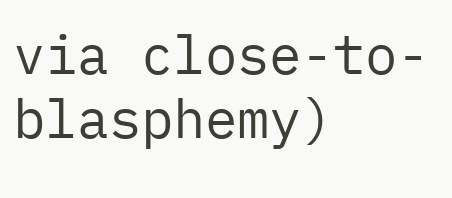via close-to-blasphemy)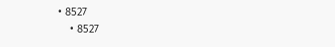• 8527
    • 8527